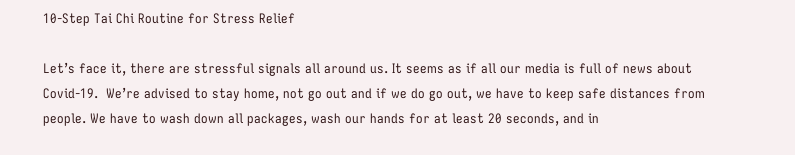10-Step Tai Chi Routine for Stress Relief

Let’s face it, there are stressful signals all around us. It seems as if all our media is full of news about Covid-19.  We’re advised to stay home, not go out and if we do go out, we have to keep safe distances from people. We have to wash down all packages, wash our hands for at least 20 seconds, and in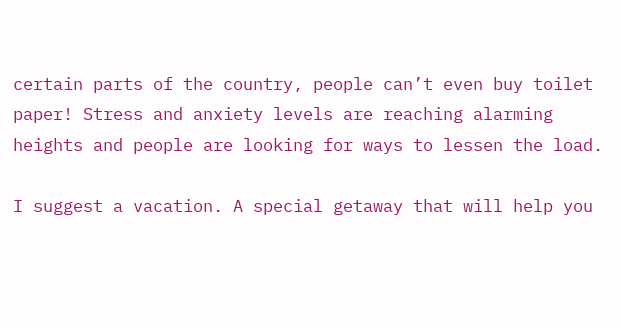certain parts of the country, people can’t even buy toilet paper! Stress and anxiety levels are reaching alarming heights and people are looking for ways to lessen the load.

I suggest a vacation. A special getaway that will help you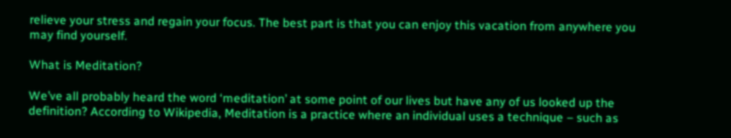relieve your stress and regain your focus. The best part is that you can enjoy this vacation from anywhere you may find yourself.

What is Meditation?

We’ve all probably heard the word ‘meditation’ at some point of our lives but have any of us looked up the definition? According to Wikipedia, Meditation is a practice where an individual uses a technique – such as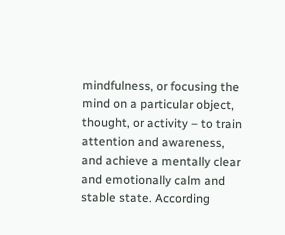mindfulness, or focusing the mind on a particular object, thought, or activity – to train attention and awareness, and achieve a mentally clear and emotionally calm and stable state. According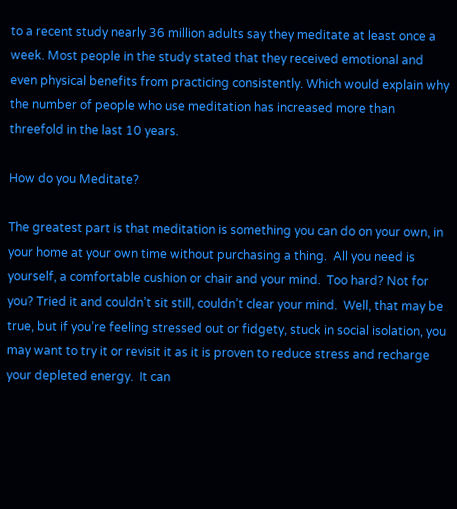to a recent study nearly 36 million adults say they meditate at least once a week. Most people in the study stated that they received emotional and even physical benefits from practicing consistently. Which would explain why the number of people who use meditation has increased more than threefold in the last 10 years.

How do you Meditate?

The greatest part is that meditation is something you can do on your own, in your home at your own time without purchasing a thing.  All you need is yourself, a comfortable cushion or chair and your mind.  Too hard? Not for you? Tried it and couldn’t sit still, couldn’t clear your mind.  Well, that may be true, but if you’re feeling stressed out or fidgety, stuck in social isolation, you may want to try it or revisit it as it is proven to reduce stress and recharge your depleted energy.  It can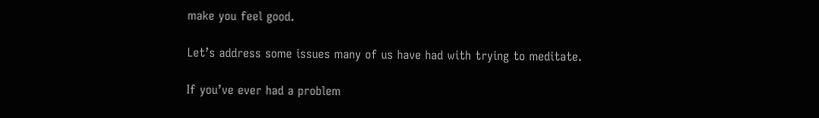make you feel good.

Let’s address some issues many of us have had with trying to meditate.

If you’ve ever had a problem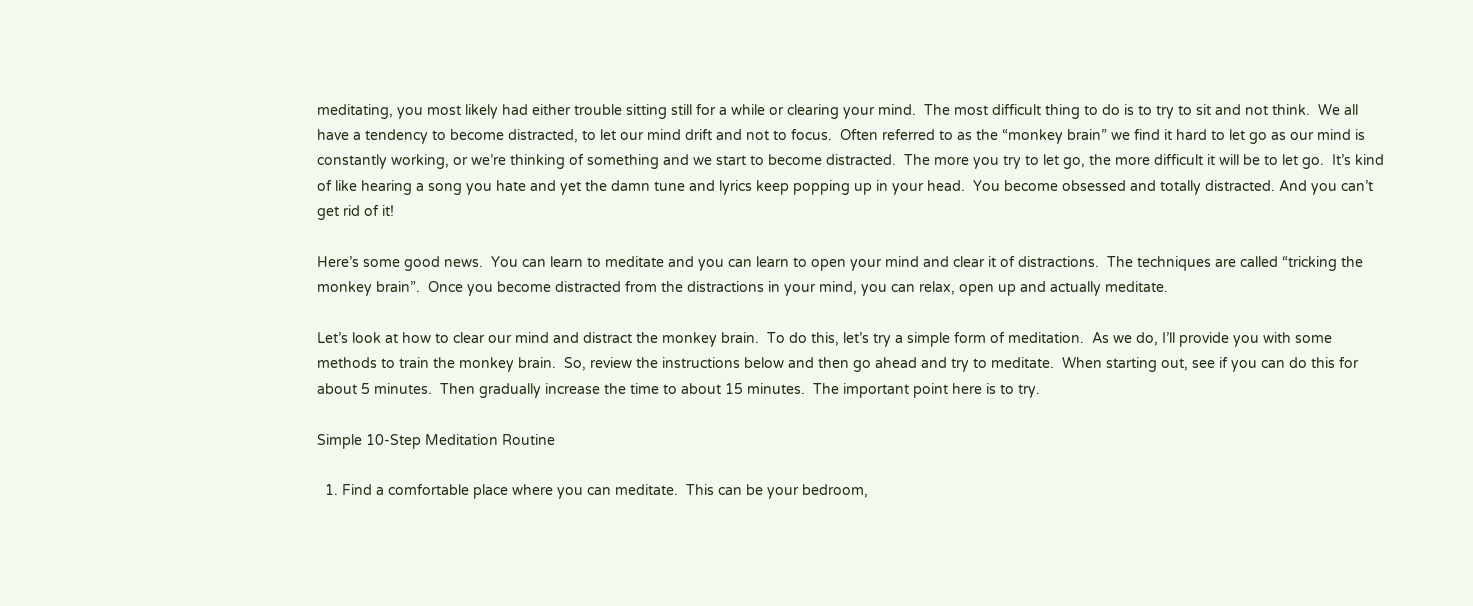meditating, you most likely had either trouble sitting still for a while or clearing your mind.  The most difficult thing to do is to try to sit and not think.  We all have a tendency to become distracted, to let our mind drift and not to focus.  Often referred to as the “monkey brain” we find it hard to let go as our mind is constantly working, or we’re thinking of something and we start to become distracted.  The more you try to let go, the more difficult it will be to let go.  It’s kind of like hearing a song you hate and yet the damn tune and lyrics keep popping up in your head.  You become obsessed and totally distracted. And you can’t get rid of it!

Here’s some good news.  You can learn to meditate and you can learn to open your mind and clear it of distractions.  The techniques are called “tricking the monkey brain”.  Once you become distracted from the distractions in your mind, you can relax, open up and actually meditate.

Let’s look at how to clear our mind and distract the monkey brain.  To do this, let’s try a simple form of meditation.  As we do, I’ll provide you with some methods to train the monkey brain.  So, review the instructions below and then go ahead and try to meditate.  When starting out, see if you can do this for about 5 minutes.  Then gradually increase the time to about 15 minutes.  The important point here is to try.

Simple 10-Step Meditation Routine

  1. Find a comfortable place where you can meditate.  This can be your bedroom,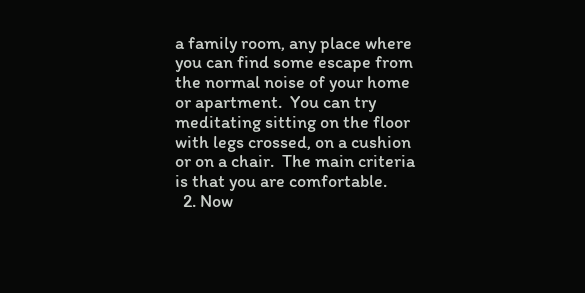a family room, any place where you can find some escape from the normal noise of your home or apartment.  You can try meditating sitting on the floor with legs crossed, on a cushion or on a chair.  The main criteria is that you are comfortable.
  2. Now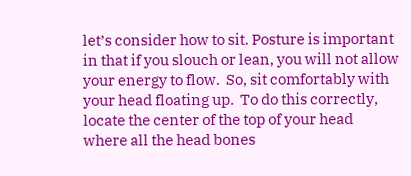let’s consider how to sit. Posture is important in that if you slouch or lean, you will not allow your energy to flow.  So, sit comfortably with your head floating up.  To do this correctly, locate the center of the top of your head where all the head bones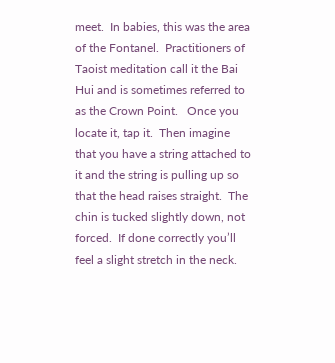meet.  In babies, this was the area of the Fontanel.  Practitioners of Taoist meditation call it the Bai Hui and is sometimes referred to as the Crown Point.   Once you locate it, tap it.  Then imagine that you have a string attached to it and the string is pulling up so that the head raises straight.  The chin is tucked slightly down, not forced.  If done correctly you’ll feel a slight stretch in the neck.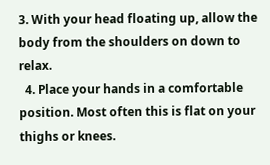3. With your head floating up, allow the body from the shoulders on down to relax.
  4. Place your hands in a comfortable position. Most often this is flat on your thighs or knees.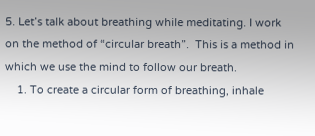5. Let’s talk about breathing while meditating. I work on the method of “circular breath”.  This is a method in which we use the mind to follow our breath.
    1. To create a circular form of breathing, inhale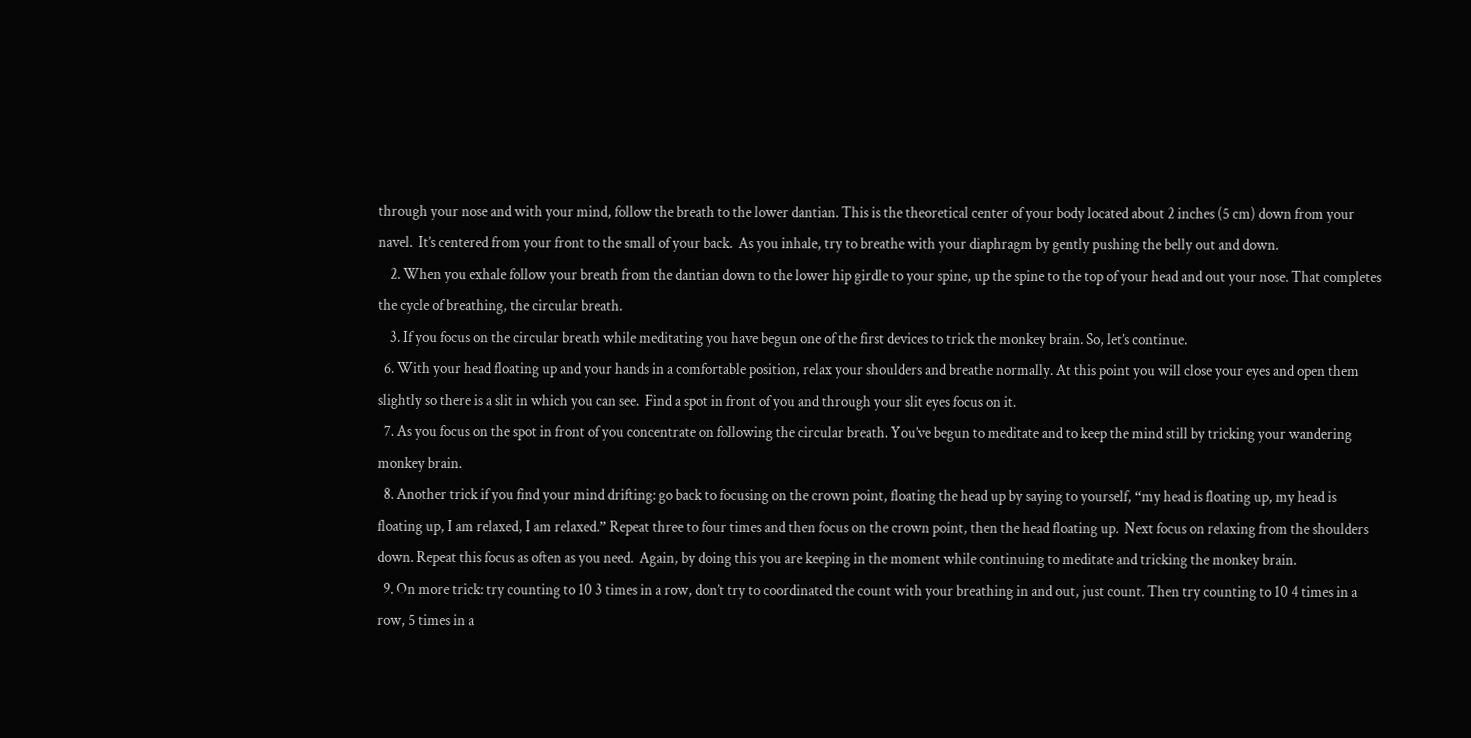through your nose and with your mind, follow the breath to the lower dantian. This is the theoretical center of your body located about 2 inches (5 cm) down from your navel.  It’s centered from your front to the small of your back.  As you inhale, try to breathe with your diaphragm by gently pushing the belly out and down.
    2. When you exhale follow your breath from the dantian down to the lower hip girdle to your spine, up the spine to the top of your head and out your nose. That completes the cycle of breathing, the circular breath.
    3. If you focus on the circular breath while meditating you have begun one of the first devices to trick the monkey brain. So, let’s continue.
  6. With your head floating up and your hands in a comfortable position, relax your shoulders and breathe normally. At this point you will close your eyes and open them slightly so there is a slit in which you can see.  Find a spot in front of you and through your slit eyes focus on it.
  7. As you focus on the spot in front of you concentrate on following the circular breath. You’ve begun to meditate and to keep the mind still by tricking your wandering monkey brain.
  8. Another trick if you find your mind drifting: go back to focusing on the crown point, floating the head up by saying to yourself, “my head is floating up, my head is floating up, I am relaxed, I am relaxed.” Repeat three to four times and then focus on the crown point, then the head floating up.  Next focus on relaxing from the shoulders down. Repeat this focus as often as you need.  Again, by doing this you are keeping in the moment while continuing to meditate and tricking the monkey brain.
  9. On more trick: try counting to 10 3 times in a row, don’t try to coordinated the count with your breathing in and out, just count. Then try counting to 10 4 times in a row, 5 times in a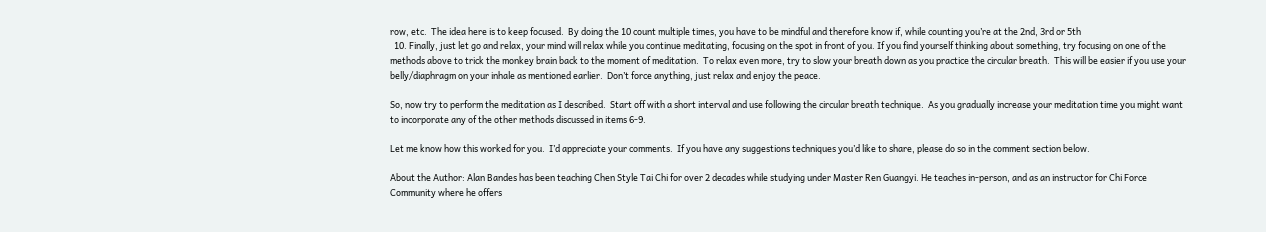row, etc.  The idea here is to keep focused.  By doing the 10 count multiple times, you have to be mindful and therefore know if, while counting you’re at the 2nd, 3rd or 5th
  10. Finally, just let go and relax, your mind will relax while you continue meditating, focusing on the spot in front of you. If you find yourself thinking about something, try focusing on one of the methods above to trick the monkey brain back to the moment of meditation.  To relax even more, try to slow your breath down as you practice the circular breath.  This will be easier if you use your belly/diaphragm on your inhale as mentioned earlier.  Don’t force anything, just relax and enjoy the peace.

So, now try to perform the meditation as I described.  Start off with a short interval and use following the circular breath technique.  As you gradually increase your meditation time you might want to incorporate any of the other methods discussed in items 6-9.

Let me know how this worked for you.  I’d appreciate your comments.  If you have any suggestions techniques you’d like to share, please do so in the comment section below.

About the Author: Alan Bandes has been teaching Chen Style Tai Chi for over 2 decades while studying under Master Ren Guangyi. He teaches in-person, and as an instructor for Chi Force Community where he offers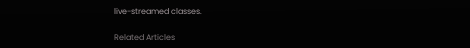live-streamed classes.

Related Articles